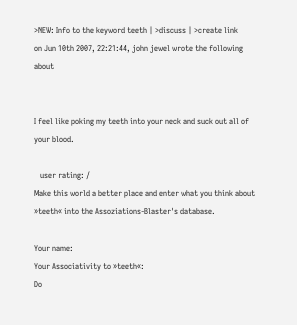>NEW: Info to the keyword teeth | >discuss | >create link
on Jun 10th 2007, 22:21:44, john jewel wrote the following about


I feel like poking my teeth into your neck and suck out all of your blood.

   user rating: /
Make this world a better place and enter what you think about »teeth« into the Assoziations-Blaster's database.

Your name:
Your Associativity to »teeth«:
Do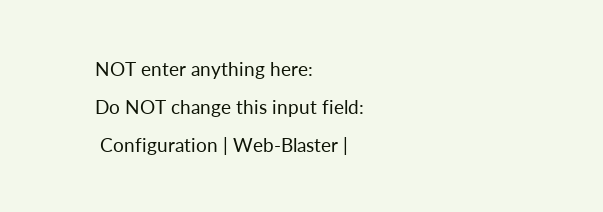NOT enter anything here:
Do NOT change this input field:
 Configuration | Web-Blaster |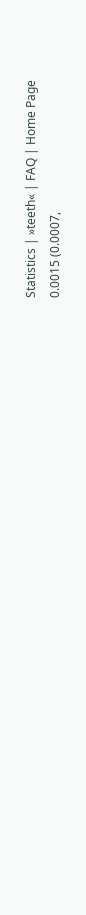Statistics | »teeth« | FAQ | Home Page
0.0015 (0.0007,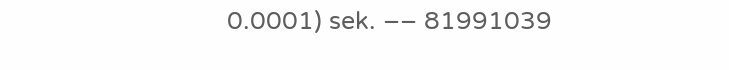0.0001) sek. –– 81991039